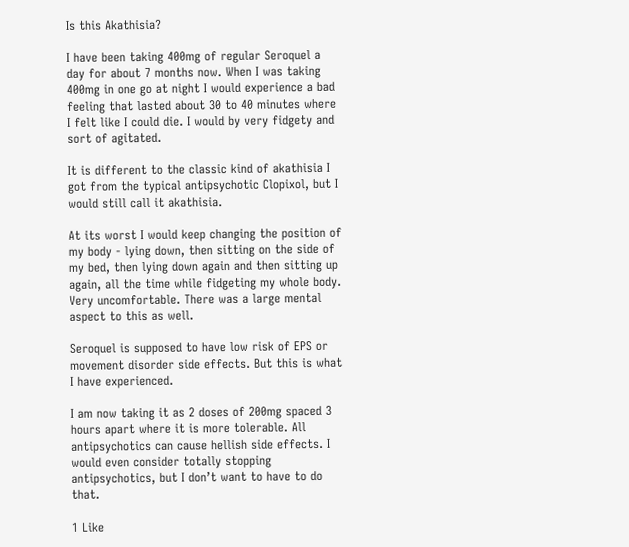Is this Akathisia?

I have been taking 400mg of regular Seroquel a day for about 7 months now. When I was taking 400mg in one go at night I would experience a bad feeling that lasted about 30 to 40 minutes where I felt like I could die. I would by very fidgety and sort of agitated.

It is different to the classic kind of akathisia I got from the typical antipsychotic Clopixol, but I would still call it akathisia.

At its worst I would keep changing the position of my body - lying down, then sitting on the side of my bed, then lying down again and then sitting up again, all the time while fidgeting my whole body. Very uncomfortable. There was a large mental aspect to this as well.

Seroquel is supposed to have low risk of EPS or movement disorder side effects. But this is what I have experienced.

I am now taking it as 2 doses of 200mg spaced 3 hours apart where it is more tolerable. All antipsychotics can cause hellish side effects. I would even consider totally stopping antipsychotics, but I don’t want to have to do that.

1 Like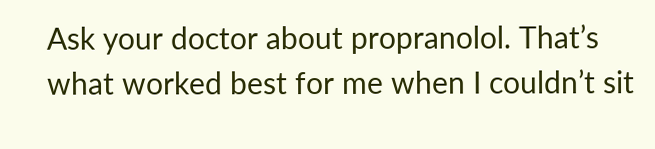Ask your doctor about propranolol. That’s what worked best for me when I couldn’t sit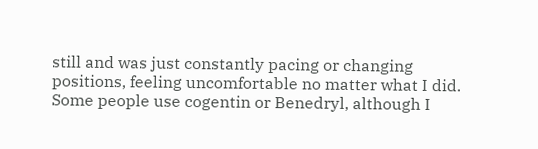still and was just constantly pacing or changing positions, feeling uncomfortable no matter what I did. Some people use cogentin or Benedryl, although I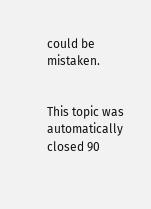could be mistaken.


This topic was automatically closed 90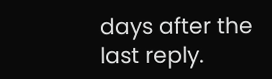days after the last reply.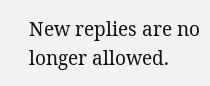New replies are no longer allowed.